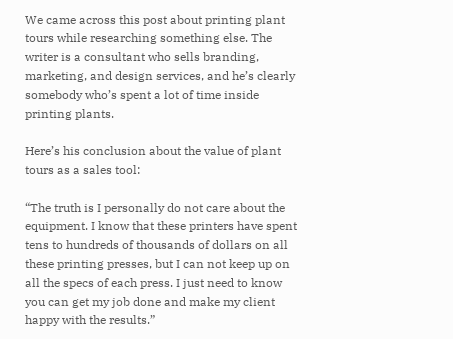We came across this post about printing plant tours while researching something else. The writer is a consultant who sells branding, marketing, and design services, and he’s clearly somebody who’s spent a lot of time inside printing plants.

Here’s his conclusion about the value of plant tours as a sales tool:

“The truth is I personally do not care about the equipment. I know that these printers have spent tens to hundreds of thousands of dollars on all these printing presses, but I can not keep up on all the specs of each press. I just need to know you can get my job done and make my client happy with the results.”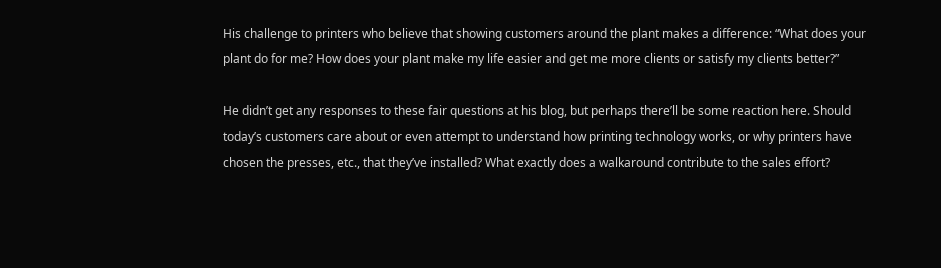His challenge to printers who believe that showing customers around the plant makes a difference: “What does your plant do for me? How does your plant make my life easier and get me more clients or satisfy my clients better?”

He didn’t get any responses to these fair questions at his blog, but perhaps there’ll be some reaction here. Should today’s customers care about or even attempt to understand how printing technology works, or why printers have chosen the presses, etc., that they’ve installed? What exactly does a walkaround contribute to the sales effort?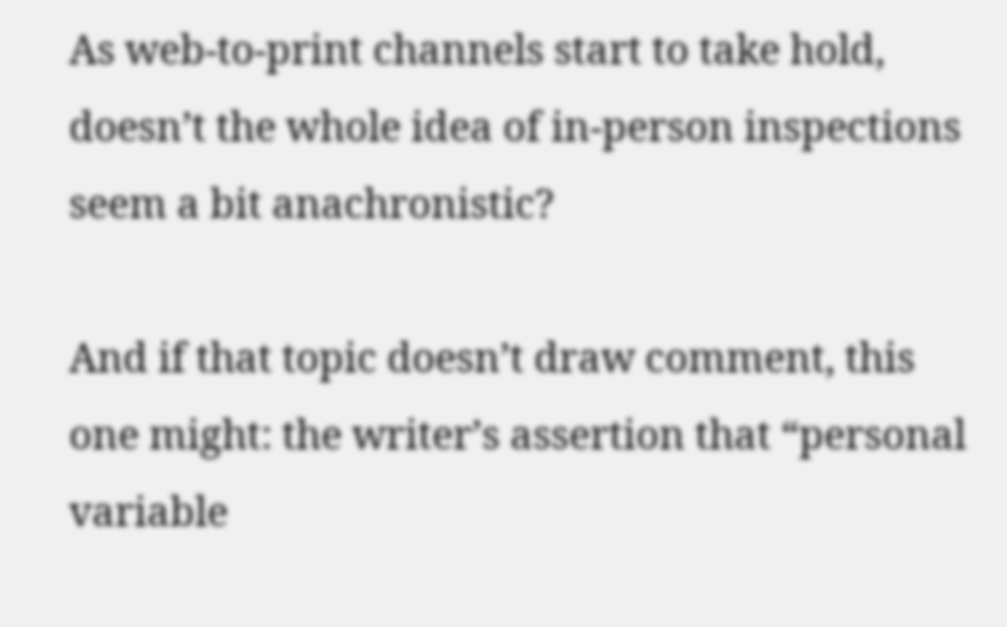As web-to-print channels start to take hold, doesn’t the whole idea of in-person inspections seem a bit anachronistic?

And if that topic doesn’t draw comment, this one might: the writer’s assertion that “personal variable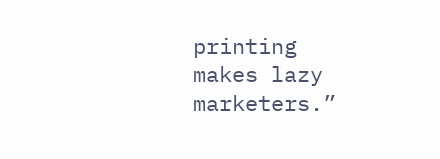printing makes lazy marketers.”